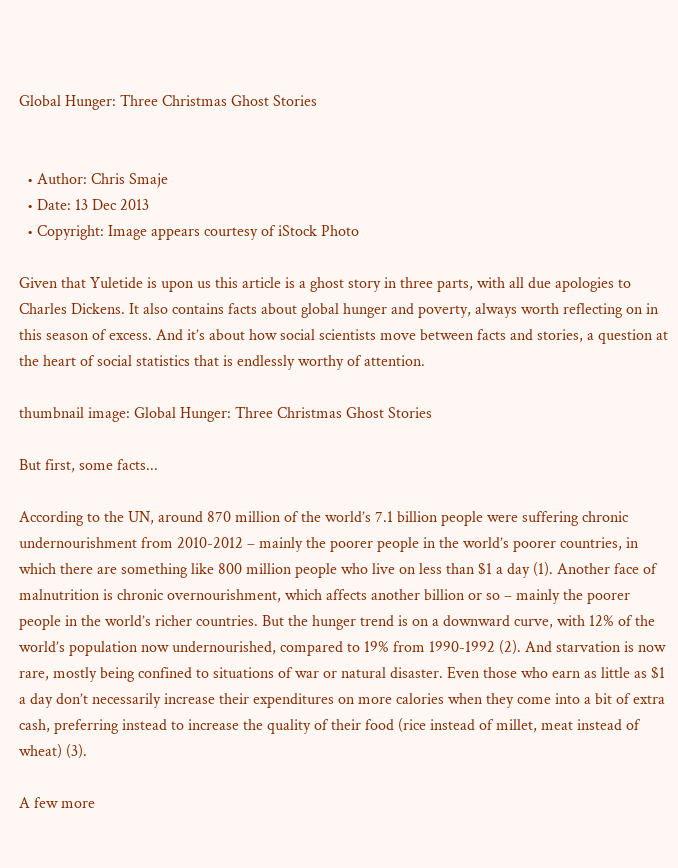Global Hunger: Three Christmas Ghost Stories


  • Author: Chris Smaje
  • Date: 13 Dec 2013
  • Copyright: Image appears courtesy of iStock Photo

Given that Yuletide is upon us this article is a ghost story in three parts, with all due apologies to Charles Dickens. It also contains facts about global hunger and poverty, always worth reflecting on in this season of excess. And it’s about how social scientists move between facts and stories, a question at the heart of social statistics that is endlessly worthy of attention.

thumbnail image: Global Hunger: Three Christmas Ghost Stories

But first, some facts...

According to the UN, around 870 million of the world’s 7.1 billion people were suffering chronic undernourishment from 2010-2012 – mainly the poorer people in the world’s poorer countries, in which there are something like 800 million people who live on less than $1 a day (1). Another face of malnutrition is chronic overnourishment, which affects another billion or so – mainly the poorer people in the world’s richer countries. But the hunger trend is on a downward curve, with 12% of the world’s population now undernourished, compared to 19% from 1990-1992 (2). And starvation is now rare, mostly being confined to situations of war or natural disaster. Even those who earn as little as $1 a day don’t necessarily increase their expenditures on more calories when they come into a bit of extra cash, preferring instead to increase the quality of their food (rice instead of millet, meat instead of wheat) (3).

A few more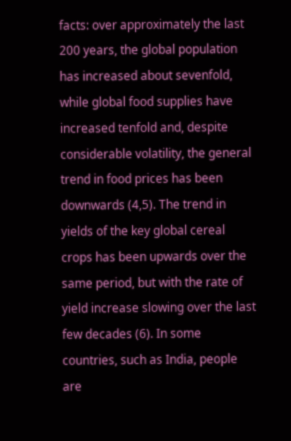facts: over approximately the last 200 years, the global population has increased about sevenfold, while global food supplies have increased tenfold and, despite considerable volatility, the general trend in food prices has been downwards (4,5). The trend in yields of the key global cereal crops has been upwards over the same period, but with the rate of yield increase slowing over the last few decades (6). In some countries, such as India, people are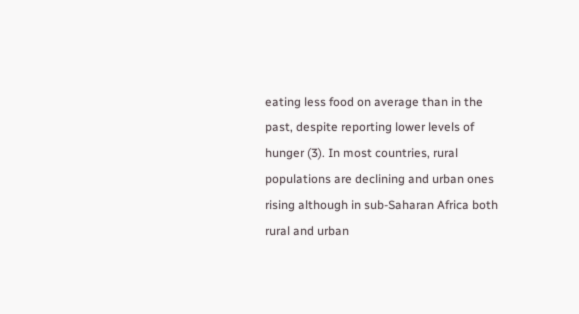eating less food on average than in the past, despite reporting lower levels of hunger (3). In most countries, rural populations are declining and urban ones rising although in sub-Saharan Africa both rural and urban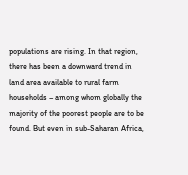populations are rising. In that region, there has been a downward trend in land area available to rural farm households – among whom globally the majority of the poorest people are to be found. But even in sub-Saharan Africa,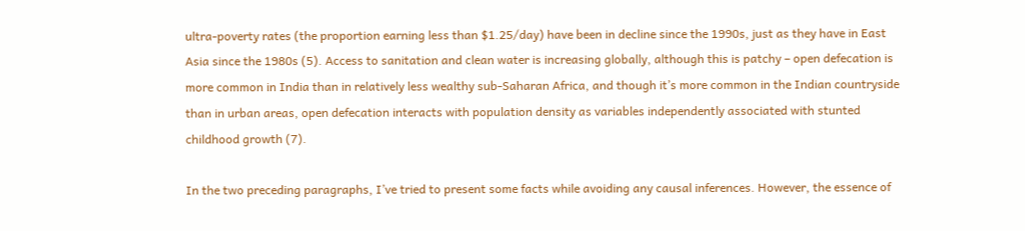ultra-poverty rates (the proportion earning less than $1.25/day) have been in decline since the 1990s, just as they have in East Asia since the 1980s (5). Access to sanitation and clean water is increasing globally, although this is patchy – open defecation is more common in India than in relatively less wealthy sub-Saharan Africa, and though it’s more common in the Indian countryside than in urban areas, open defecation interacts with population density as variables independently associated with stunted childhood growth (7).

In the two preceding paragraphs, I’ve tried to present some facts while avoiding any causal inferences. However, the essence of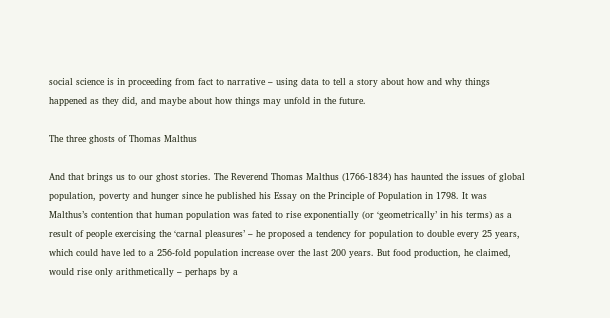social science is in proceeding from fact to narrative – using data to tell a story about how and why things happened as they did, and maybe about how things may unfold in the future.

The three ghosts of Thomas Malthus

And that brings us to our ghost stories. The Reverend Thomas Malthus (1766-1834) has haunted the issues of global population, poverty and hunger since he published his Essay on the Principle of Population in 1798. It was Malthus’s contention that human population was fated to rise exponentially (or ‘geometrically’ in his terms) as a result of people exercising the ‘carnal pleasures’ – he proposed a tendency for population to double every 25 years, which could have led to a 256-fold population increase over the last 200 years. But food production, he claimed, would rise only arithmetically – perhaps by a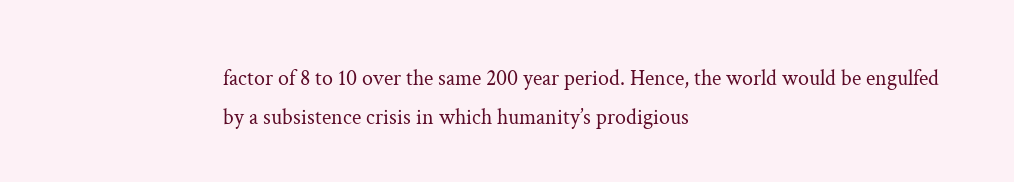factor of 8 to 10 over the same 200 year period. Hence, the world would be engulfed by a subsistence crisis in which humanity’s prodigious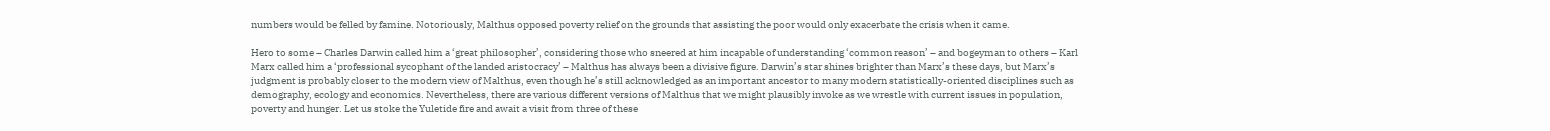numbers would be felled by famine. Notoriously, Malthus opposed poverty relief on the grounds that assisting the poor would only exacerbate the crisis when it came.

Hero to some – Charles Darwin called him a ‘great philosopher’, considering those who sneered at him incapable of understanding ‘common reason’ – and bogeyman to others – Karl Marx called him a ‘professional sycophant of the landed aristocracy’ – Malthus has always been a divisive figure. Darwin’s star shines brighter than Marx’s these days, but Marx’s judgment is probably closer to the modern view of Malthus, even though he’s still acknowledged as an important ancestor to many modern statistically-oriented disciplines such as demography, ecology and economics. Nevertheless, there are various different versions of Malthus that we might plausibly invoke as we wrestle with current issues in population, poverty and hunger. Let us stoke the Yuletide fire and await a visit from three of these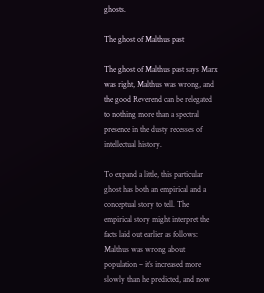ghosts.

The ghost of Malthus past

The ghost of Malthus past says Marx was right, Malthus was wrong, and the good Reverend can be relegated to nothing more than a spectral presence in the dusty recesses of intellectual history.

To expand a little, this particular ghost has both an empirical and a conceptual story to tell. The empirical story might interpret the facts laid out earlier as follows: Malthus was wrong about population – it’s increased more slowly than he predicted, and now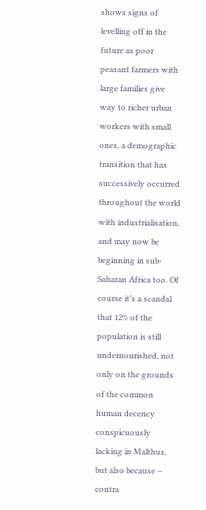shows signs of levelling off in the future as poor peasant farmers with large families give way to richer urban workers with small ones, a demographic transition that has successively occurred throughout the world with industrialisation, and may now be beginning in sub-Saharan Africa too. Of course it’s a scandal that 12% of the population is still undernourished, not only on the grounds of the common human decency conspicuously lacking in Malthus, but also because – contra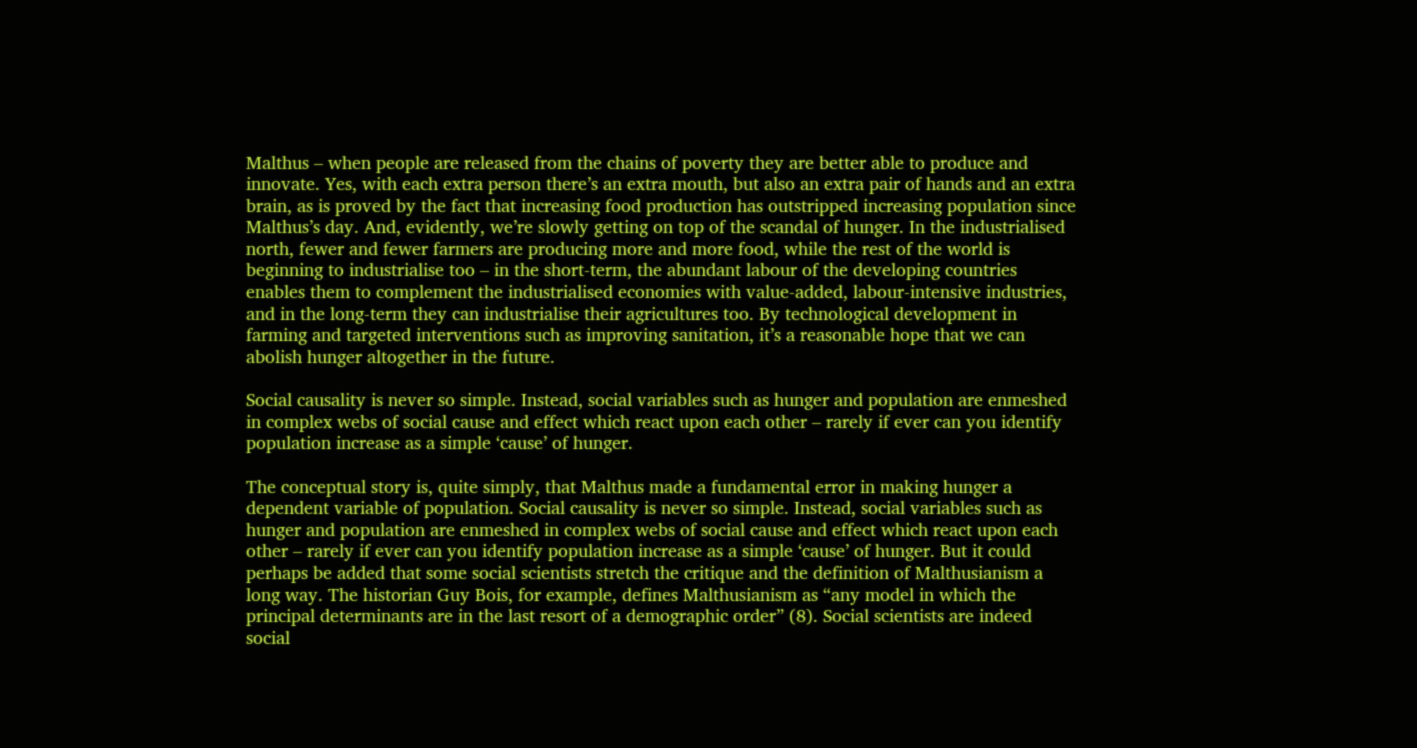Malthus – when people are released from the chains of poverty they are better able to produce and innovate. Yes, with each extra person there’s an extra mouth, but also an extra pair of hands and an extra brain, as is proved by the fact that increasing food production has outstripped increasing population since Malthus’s day. And, evidently, we’re slowly getting on top of the scandal of hunger. In the industrialised north, fewer and fewer farmers are producing more and more food, while the rest of the world is beginning to industrialise too – in the short-term, the abundant labour of the developing countries enables them to complement the industrialised economies with value-added, labour-intensive industries, and in the long-term they can industrialise their agricultures too. By technological development in farming and targeted interventions such as improving sanitation, it’s a reasonable hope that we can abolish hunger altogether in the future.

Social causality is never so simple. Instead, social variables such as hunger and population are enmeshed in complex webs of social cause and effect which react upon each other – rarely if ever can you identify population increase as a simple ‘cause’ of hunger.

The conceptual story is, quite simply, that Malthus made a fundamental error in making hunger a dependent variable of population. Social causality is never so simple. Instead, social variables such as hunger and population are enmeshed in complex webs of social cause and effect which react upon each other – rarely if ever can you identify population increase as a simple ‘cause’ of hunger. But it could perhaps be added that some social scientists stretch the critique and the definition of Malthusianism a long way. The historian Guy Bois, for example, defines Malthusianism as “any model in which the principal determinants are in the last resort of a demographic order” (8). Social scientists are indeed social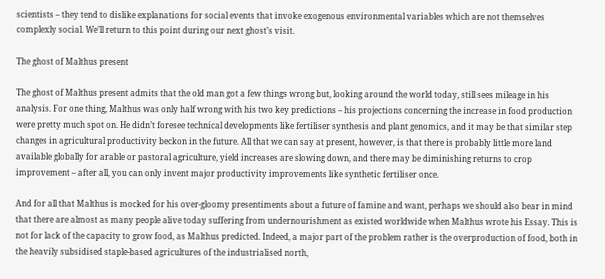scientists – they tend to dislike explanations for social events that invoke exogenous environmental variables which are not themselves complexly social. We’ll return to this point during our next ghost’s visit.

The ghost of Malthus present

The ghost of Malthus present admits that the old man got a few things wrong but, looking around the world today, still sees mileage in his analysis. For one thing, Malthus was only half wrong with his two key predictions – his projections concerning the increase in food production were pretty much spot on. He didn’t foresee technical developments like fertiliser synthesis and plant genomics, and it may be that similar step changes in agricultural productivity beckon in the future. All that we can say at present, however, is that there is probably little more land available globally for arable or pastoral agriculture, yield increases are slowing down, and there may be diminishing returns to crop improvement – after all, you can only invent major productivity improvements like synthetic fertiliser once.

And for all that Malthus is mocked for his over-gloomy presentiments about a future of famine and want, perhaps we should also bear in mind that there are almost as many people alive today suffering from undernourishment as existed worldwide when Malthus wrote his Essay. This is not for lack of the capacity to grow food, as Malthus predicted. Indeed, a major part of the problem rather is the overproduction of food, both in the heavily subsidised staple-based agricultures of the industrialised north,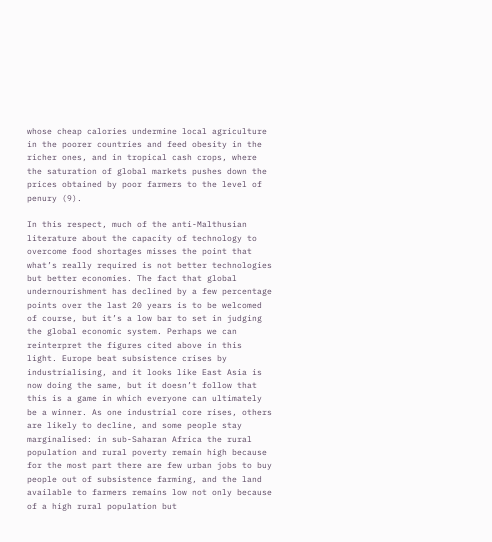whose cheap calories undermine local agriculture in the poorer countries and feed obesity in the richer ones, and in tropical cash crops, where the saturation of global markets pushes down the prices obtained by poor farmers to the level of penury (9).

In this respect, much of the anti-Malthusian literature about the capacity of technology to overcome food shortages misses the point that what’s really required is not better technologies but better economies. The fact that global undernourishment has declined by a few percentage points over the last 20 years is to be welcomed of course, but it’s a low bar to set in judging the global economic system. Perhaps we can reinterpret the figures cited above in this light. Europe beat subsistence crises by industrialising, and it looks like East Asia is now doing the same, but it doesn’t follow that this is a game in which everyone can ultimately be a winner. As one industrial core rises, others are likely to decline, and some people stay marginalised: in sub-Saharan Africa the rural population and rural poverty remain high because for the most part there are few urban jobs to buy people out of subsistence farming, and the land available to farmers remains low not only because of a high rural population but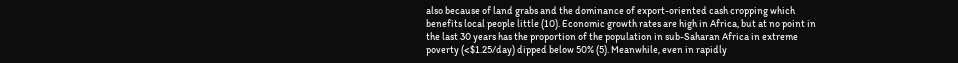also because of land grabs and the dominance of export-oriented cash cropping which benefits local people little (10). Economic growth rates are high in Africa, but at no point in the last 30 years has the proportion of the population in sub-Saharan Africa in extreme poverty (<$1.25/day) dipped below 50% (5). Meanwhile, even in rapidly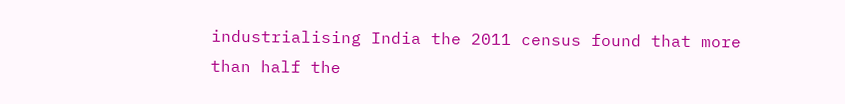industrialising India the 2011 census found that more than half the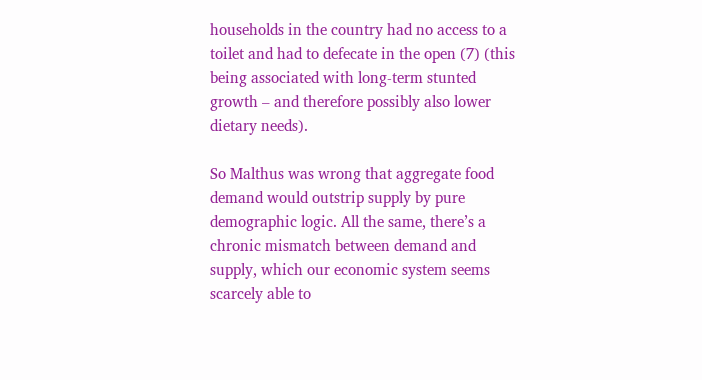households in the country had no access to a toilet and had to defecate in the open (7) (this being associated with long-term stunted growth – and therefore possibly also lower dietary needs).

So Malthus was wrong that aggregate food demand would outstrip supply by pure demographic logic. All the same, there’s a chronic mismatch between demand and supply, which our economic system seems scarcely able to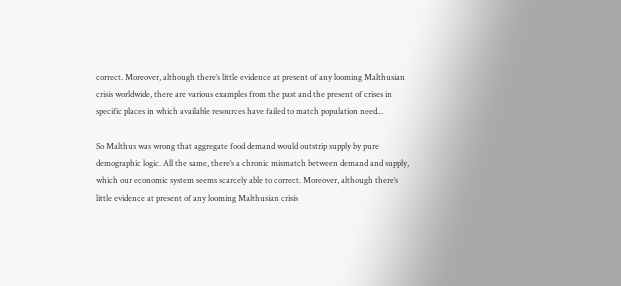correct. Moreover, although there’s little evidence at present of any looming Malthusian crisis worldwide, there are various examples from the past and the present of crises in specific places in which available resources have failed to match population need...

So Malthus was wrong that aggregate food demand would outstrip supply by pure demographic logic. All the same, there’s a chronic mismatch between demand and supply, which our economic system seems scarcely able to correct. Moreover, although there’s little evidence at present of any looming Malthusian crisis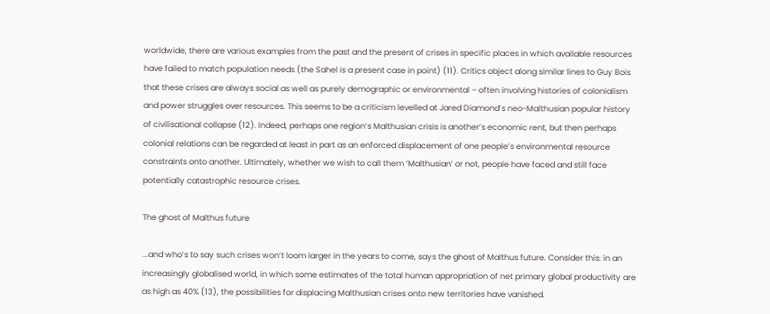worldwide, there are various examples from the past and the present of crises in specific places in which available resources have failed to match population needs (the Sahel is a present case in point) (11). Critics object along similar lines to Guy Bois that these crises are always social as well as purely demographic or environmental – often involving histories of colonialism and power struggles over resources. This seems to be a criticism levelled at Jared Diamond’s neo-Malthusian popular history of civilisational collapse (12). Indeed, perhaps one region’s Malthusian crisis is another’s economic rent, but then perhaps colonial relations can be regarded at least in part as an enforced displacement of one people’s environmental resource constraints onto another. Ultimately, whether we wish to call them ‘Malthusian’ or not, people have faced and still face potentially catastrophic resource crises.

The ghost of Malthus future

...and who’s to say such crises won’t loom larger in the years to come, says the ghost of Malthus future. Consider this: in an increasingly globalised world, in which some estimates of the total human appropriation of net primary global productivity are as high as 40% (13), the possibilities for displacing Malthusian crises onto new territories have vanished.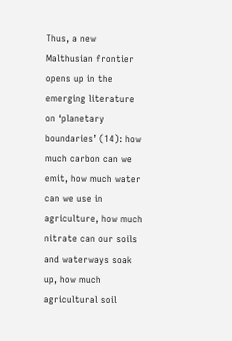Thus, a new Malthusian frontier opens up in the emerging literature on ‘planetary boundaries’ (14): how much carbon can we emit, how much water can we use in agriculture, how much nitrate can our soils and waterways soak up, how much agricultural soil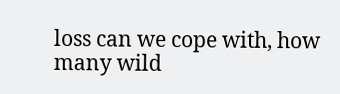loss can we cope with, how many wild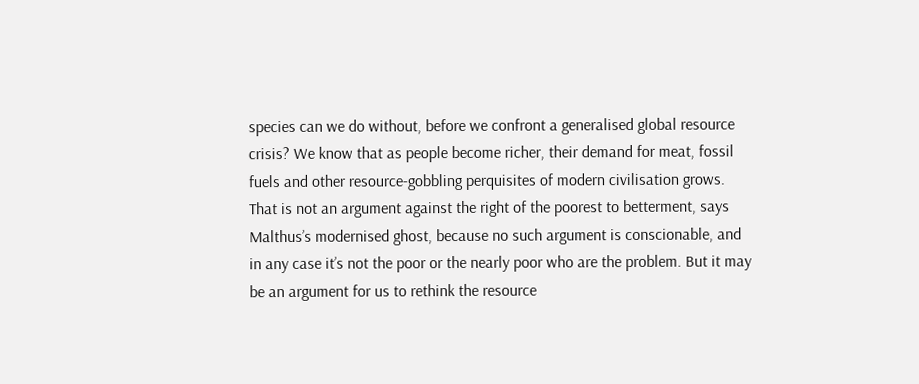species can we do without, before we confront a generalised global resource crisis? We know that as people become richer, their demand for meat, fossil fuels and other resource-gobbling perquisites of modern civilisation grows. That is not an argument against the right of the poorest to betterment, says Malthus’s modernised ghost, because no such argument is conscionable, and in any case it’s not the poor or the nearly poor who are the problem. But it may be an argument for us to rethink the resource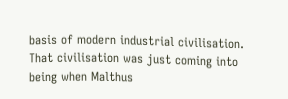basis of modern industrial civilisation. That civilisation was just coming into being when Malthus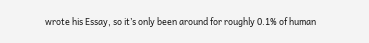wrote his Essay, so it’s only been around for roughly 0.1% of human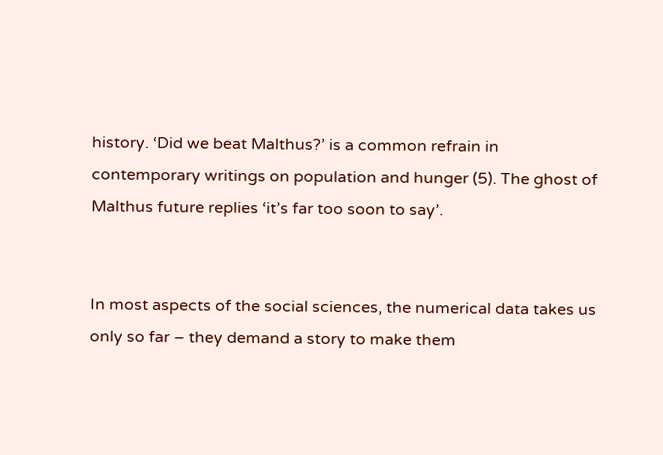history. ‘Did we beat Malthus?’ is a common refrain in contemporary writings on population and hunger (5). The ghost of Malthus future replies ‘it’s far too soon to say’.


In most aspects of the social sciences, the numerical data takes us only so far – they demand a story to make them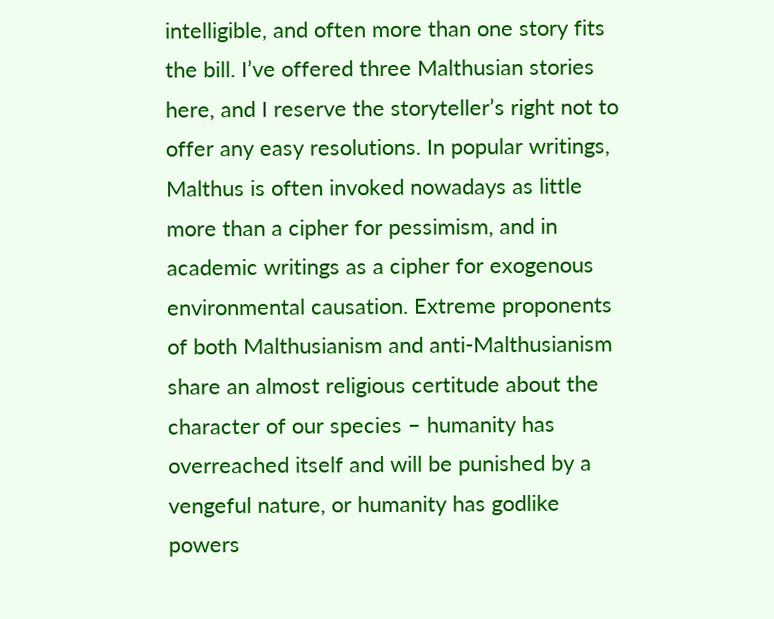intelligible, and often more than one story fits the bill. I’ve offered three Malthusian stories here, and I reserve the storyteller’s right not to offer any easy resolutions. In popular writings, Malthus is often invoked nowadays as little more than a cipher for pessimism, and in academic writings as a cipher for exogenous environmental causation. Extreme proponents of both Malthusianism and anti-Malthusianism share an almost religious certitude about the character of our species – humanity has overreached itself and will be punished by a vengeful nature, or humanity has godlike powers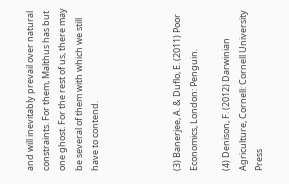and will inevitably prevail over natural constraints. For them, Malthus has but one ghost. For the rest of us, there may be several of them with which we still have to contend.




(3) Banerjee, A. & Duflo, E. (2011) Poor Economics, London: Penguin.

(4) Denison, F. (2012) Darwinian Agriculture, Cornell: Cornell University Press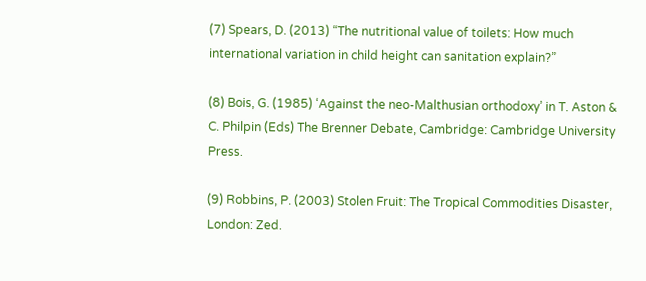(7) Spears, D. (2013) “The nutritional value of toilets: How much international variation in child height can sanitation explain?”

(8) Bois, G. (1985) ‘Against the neo-Malthusian orthodoxy’ in T. Aston & C. Philpin (Eds) The Brenner Debate, Cambridge: Cambridge University Press.

(9) Robbins, P. (2003) Stolen Fruit: The Tropical Commodities Disaster, London: Zed.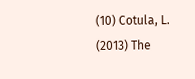(10) Cotula, L. (2013) The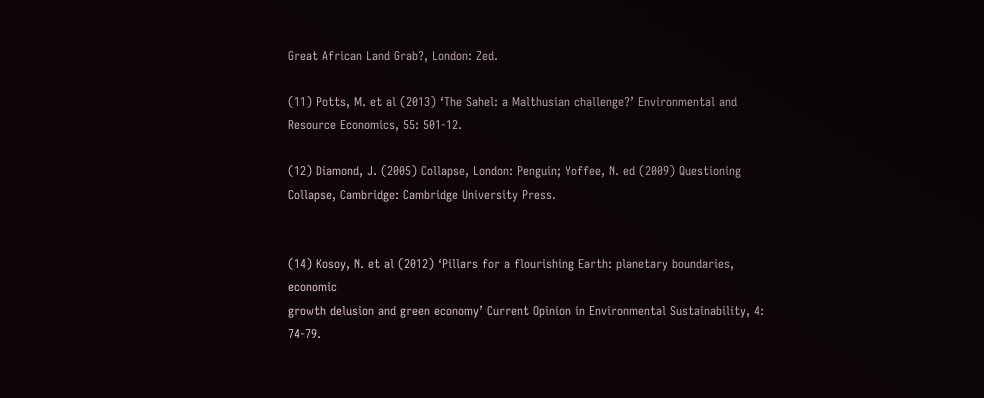Great African Land Grab?, London: Zed.

(11) Potts, M. et al (2013) ‘The Sahel: a Malthusian challenge?’ Environmental and Resource Economics, 55: 501-12.

(12) Diamond, J. (2005) Collapse, London: Penguin; Yoffee, N. ed (2009) Questioning Collapse, Cambridge: Cambridge University Press.


(14) Kosoy, N. et al (2012) ‘Pillars for a flourishing Earth: planetary boundaries, economic
growth delusion and green economy’ Current Opinion in Environmental Sustainability, 4: 74-79.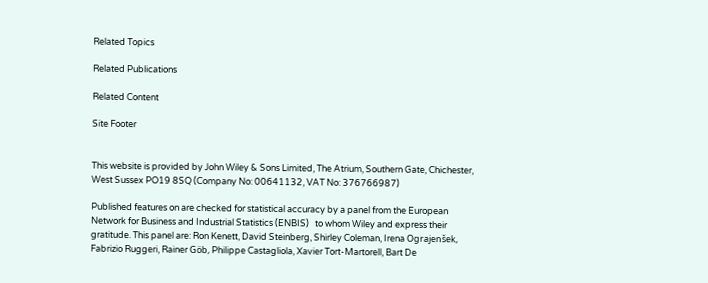Related Topics

Related Publications

Related Content

Site Footer


This website is provided by John Wiley & Sons Limited, The Atrium, Southern Gate, Chichester, West Sussex PO19 8SQ (Company No: 00641132, VAT No: 376766987)

Published features on are checked for statistical accuracy by a panel from the European Network for Business and Industrial Statistics (ENBIS)   to whom Wiley and express their gratitude. This panel are: Ron Kenett, David Steinberg, Shirley Coleman, Irena Ograjenšek, Fabrizio Ruggeri, Rainer Göb, Philippe Castagliola, Xavier Tort-Martorell, Bart De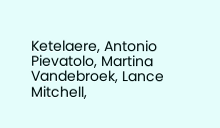Ketelaere, Antonio Pievatolo, Martina Vandebroek, Lance Mitchell,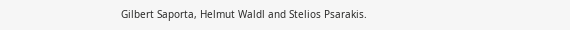Gilbert Saporta, Helmut Waldl and Stelios Psarakis.